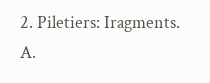2. Piletiers: Iragments. A.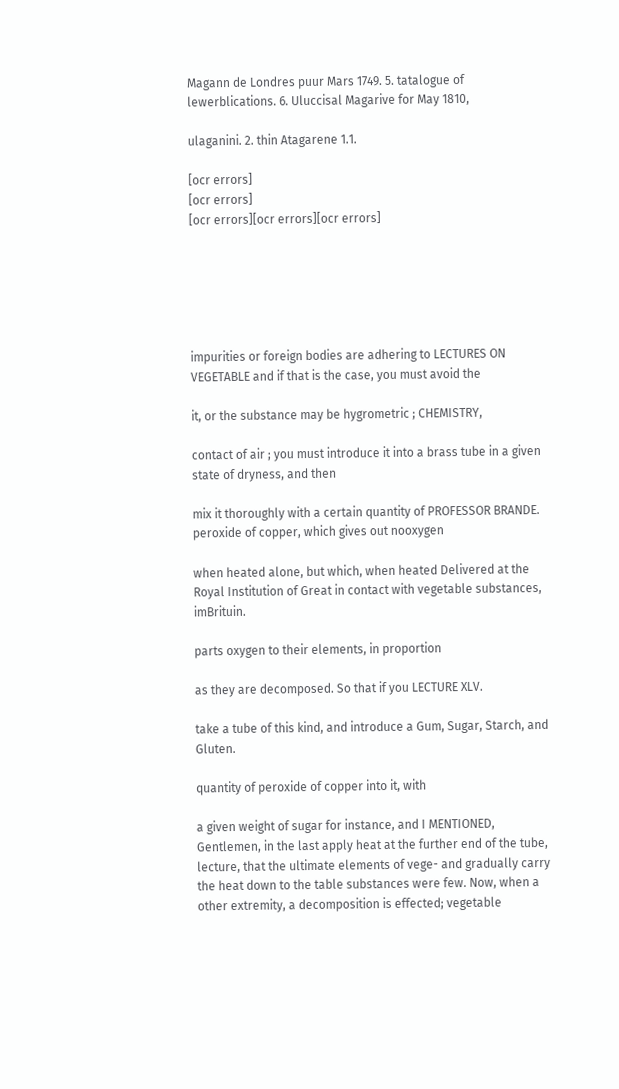Magann de Londres puur Mars 1749. 5. tatalogue of lewerblications. 6. Uluccisal Magarive for May 1810,

ulaganini. 2. thin Atagarene 1.1.

[ocr errors]
[ocr errors]
[ocr errors][ocr errors][ocr errors]






impurities or foreign bodies are adhering to LECTURES ON VEGETABLE and if that is the case, you must avoid the

it, or the substance may be hygrometric ; CHEMISTRY,

contact of air ; you must introduce it into a brass tube in a given state of dryness, and then

mix it thoroughly with a certain quantity of PROFESSOR BRANDE. peroxide of copper, which gives out nooxygen

when heated alone, but which, when heated Delivered at the Royal Institution of Great in contact with vegetable substances, imBrituin.

parts oxygen to their elements, in proportion

as they are decomposed. So that if you LECTURE XLV.

take a tube of this kind, and introduce a Gum, Sugar, Starch, and Gluten.

quantity of peroxide of copper into it, with

a given weight of sugar for instance, and I MENTIONED, Gentlemen, in the last apply heat at the further end of the tube, lecture, that the ultimate elements of vege- and gradually carry the heat down to the table substances were few. Now, when a other extremity, a decomposition is effected; vegetable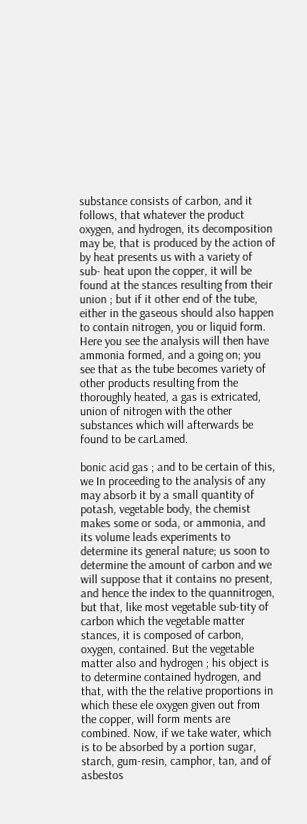substance consists of carbon, and it follows, that whatever the product oxygen, and hydrogen, its decomposition may be, that is produced by the action of by heat presents us with a variety of sub- heat upon the copper, it will be found at the stances resulting from their union ; but if it other end of the tube, either in the gaseous should also happen to contain nitrogen, you or liquid form. Here you see the analysis will then have ammonia formed, and a going on; you see that as the tube becomes variety of other products resulting from the thoroughly heated, a gas is extricated, union of nitrogen with the other substances which will afterwards be found to be carLamed.

bonic acid gas ; and to be certain of this, we In proceeding to the analysis of any may absorb it by a small quantity of potash, vegetable body, the chemist makes some or soda, or ammonia, and its volume leads experiments to determine its general nature; us soon to determine the amount of carbon and we will suppose that it contains no present, and hence the index to the quannitrogen, but that, like most vegetable sub-tity of carbon which the vegetable matter stances, it is composed of carbon, oxygen, contained. But the vegetable matter also and hydrogen ; his object is to determine contained hydrogen, and that, with the the relative proportions in which these ele oxygen given out from the copper, will form ments are combined. Now, if we take water, which is to be absorbed by a portion sugar, starch, gum-resin, camphor, tan, and of asbestos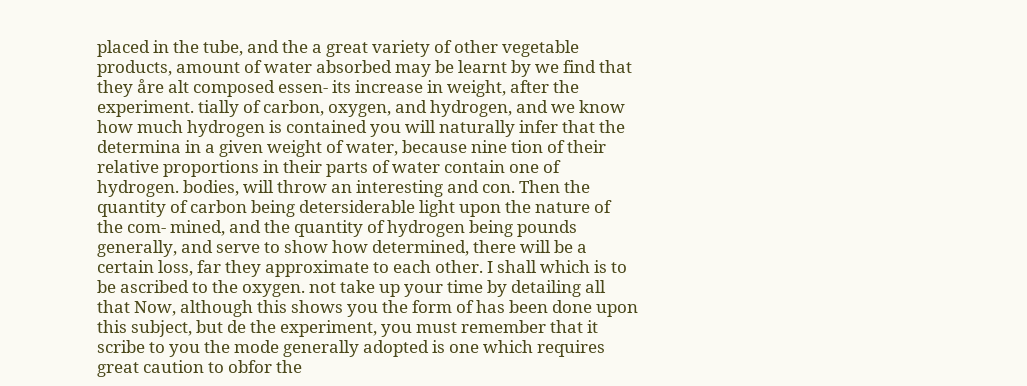placed in the tube, and the a great variety of other vegetable products, amount of water absorbed may be learnt by we find that they åre alt composed essen- its increase in weight, after the experiment. tially of carbon, oxygen, and hydrogen, and we know how much hydrogen is contained you will naturally infer that the determina in a given weight of water, because nine tion of their relative proportions in their parts of water contain one of hydrogen. bodies, will throw an interesting and con. Then the quantity of carbon being detersiderable light upon the nature of the com- mined, and the quantity of hydrogen being pounds generally, and serve to show how determined, there will be a certain loss, far they approximate to each other. I shall which is to be ascribed to the oxygen. not take up your time by detailing all that Now, although this shows you the form of has been done upon this subject, but de the experiment, you must remember that it scribe to you the mode generally adopted is one which requires great caution to obfor the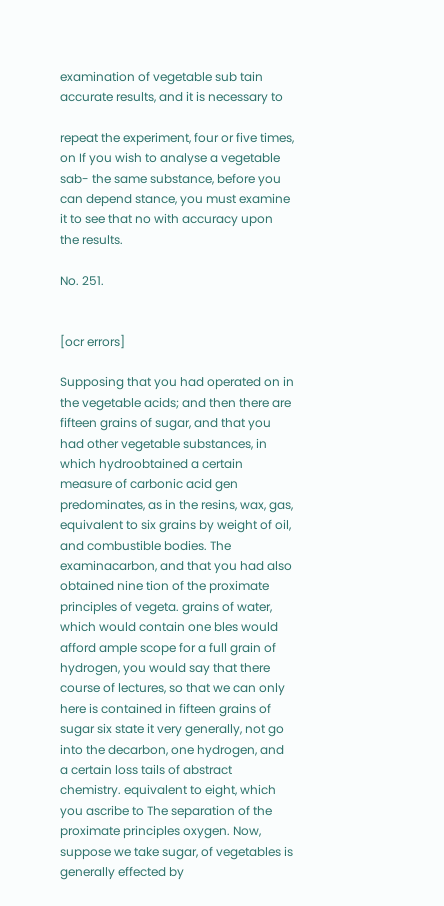examination of vegetable sub tain accurate results, and it is necessary to

repeat the experiment, four or five times, on If you wish to analyse a vegetable sab- the same substance, before you can depend stance, you must examine it to see that no with accuracy upon the results.

No. 251.


[ocr errors]

Supposing that you had operated on in the vegetable acids; and then there are fifteen grains of sugar, and that you had other vegetable substances, in which hydroobtained a certain measure of carbonic acid gen predominates, as in the resins, wax, gas, equivalent to six grains by weight of oil, and combustible bodies. The examinacarbon, and that you had also obtained nine tion of the proximate principles of vegeta. grains of water, which would contain one bles would afford ample scope for a full grain of hydrogen, you would say that there course of lectures, so that we can only here is contained in fifteen grains of sugar six state it very generally, not go into the decarbon, one hydrogen, and a certain loss tails of abstract chemistry. equivalent to eight, which you ascribe to The separation of the proximate principles oxygen. Now, suppose we take sugar, of vegetables is generally effected by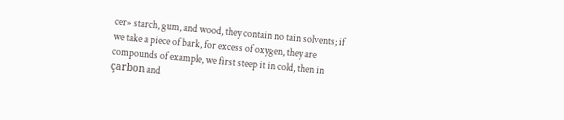cer» starch, gum, and wood, they contain no tain solvents; if we take a piece of bark, for excess of oxygen, they are compounds of example, we first steep it in cold, then in çarbon and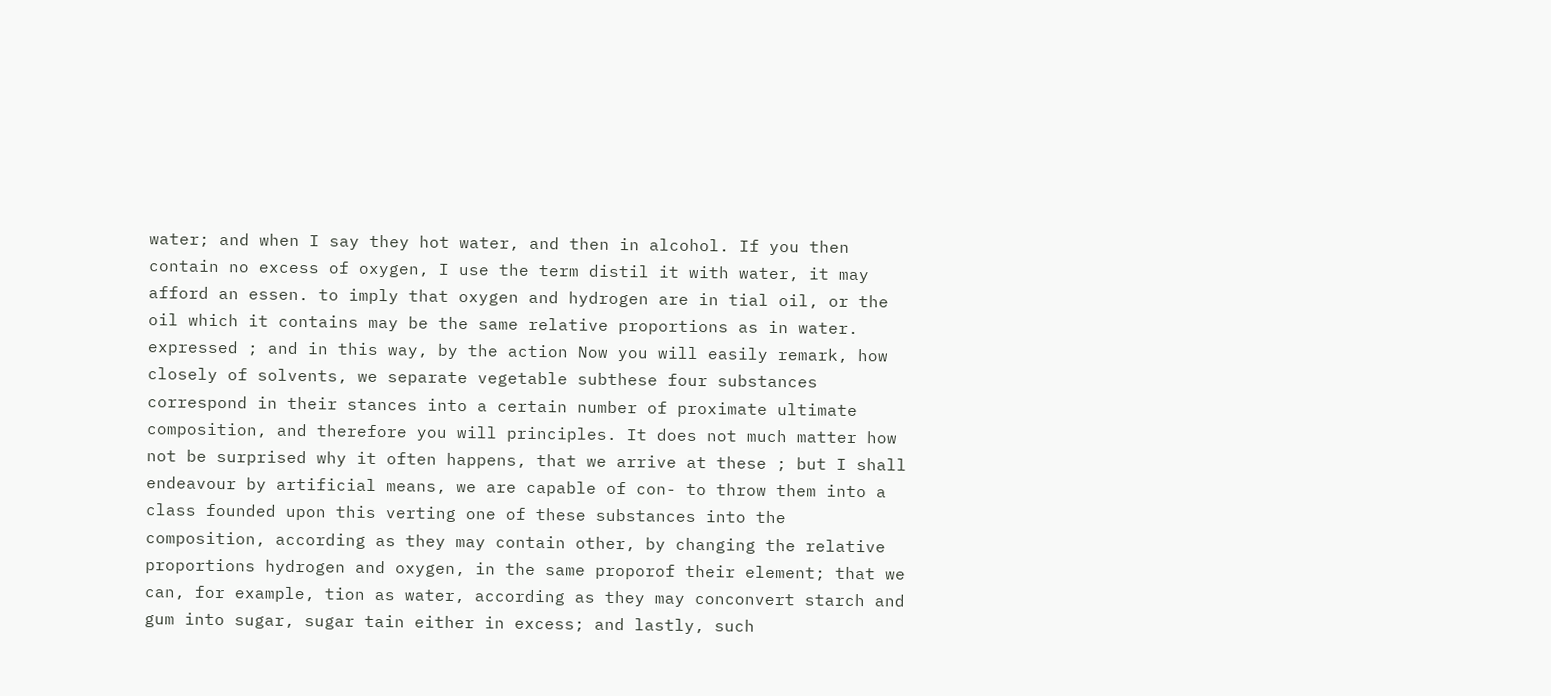water; and when I say they hot water, and then in alcohol. If you then contain no excess of oxygen, I use the term distil it with water, it may afford an essen. to imply that oxygen and hydrogen are in tial oil, or the oil which it contains may be the same relative proportions as in water. expressed ; and in this way, by the action Now you will easily remark, how closely of solvents, we separate vegetable subthese four substances correspond in their stances into a certain number of proximate ultimate composition, and therefore you will principles. It does not much matter how not be surprised why it often happens, that we arrive at these ; but I shall endeavour by artificial means, we are capable of con- to throw them into a class founded upon this verting one of these substances into the composition, according as they may contain other, by changing the relative proportions hydrogen and oxygen, in the same proporof their element; that we can, for example, tion as water, according as they may conconvert starch and gum into sugar, sugar tain either in excess; and lastly, such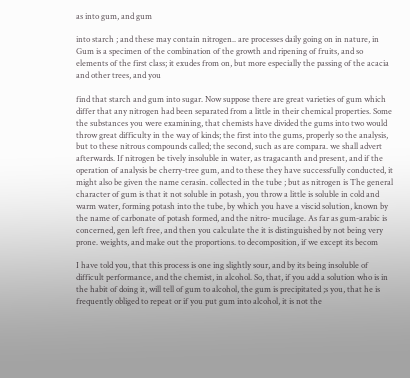as into gum, and gum

into starch ; and these may contain nitrogen.. are processes daily going on in nature, in Gum is a specimen of the combination of the growth and ripening of fruits, and so elements of the first class; it exudes from on, but more especially the passing of the acacia and other trees, and you

find that starch and gum into sugar. Now suppose there are great varieties of gum which differ that any nitrogen had been separated from a little in their chemical properties. Some the substances you were examining, that chemists have divided the gums into two would throw great difficulty in the way of kinds; the first into the gums, properly so the analysis, but to these nitrous compounds called; the second, such as are compara. we shall advert afterwards. If nitrogen be tively insoluble in water, as tragacanth and present, and if the operation of analysis be cherry-tree gum, and to these they have successfully conducted, it might also be given the name cerasin. collected in the tube ; but as nitrogen is The general character of gum is that it not soluble in potash, you throw a little is soluble in cold and warm water, forming potash into the tube, by which you have a viscid solution, known by the name of carbonate of potash formed, and the nitro- mucilage. As far as gum-arabic is concerned, gen left free, and then you calculate the it is distinguished by not being very prone. weights, and make out the proportions. to decomposition, if we except its becom

I have told you, that this process is one ing slightly sour, and by its being insoluble of difficult performance, and the chemist, in alcohol. So, that, if you add a solution who is in the habit of doing it, will tell of gum to alcohol, the gum is precipitated ;s you, that he is frequently obliged to repeat or if you put gum into alcohol, it is not the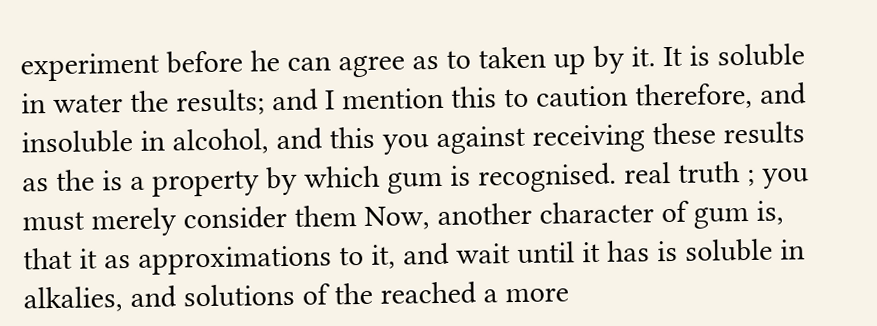experiment before he can agree as to taken up by it. It is soluble in water the results; and I mention this to caution therefore, and insoluble in alcohol, and this you against receiving these results as the is a property by which gum is recognised. real truth ; you must merely consider them Now, another character of gum is, that it as approximations to it, and wait until it has is soluble in alkalies, and solutions of the reached a more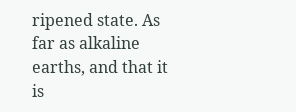ripened state. As far as alkaline earths, and that it is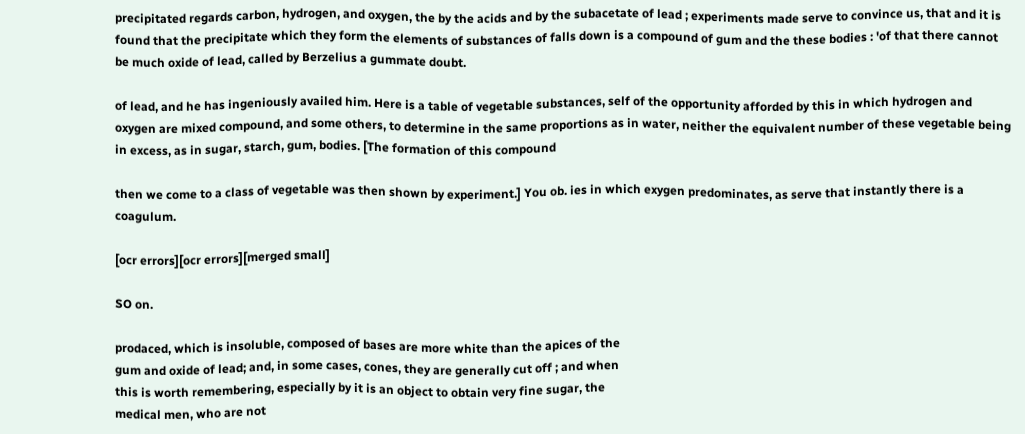precipitated regards carbon, hydrogen, and oxygen, the by the acids and by the subacetate of lead ; experiments made serve to convince us, that and it is found that the precipitate which they form the elements of substances of falls down is a compound of gum and the these bodies : 'of that there cannot be much oxide of lead, called by Berzelius a gummate doubt.

of lead, and he has ingeniously availed him. Here is a table of vegetable substances, self of the opportunity afforded by this in which hydrogen and oxygen are mixed compound, and some others, to determine in the same proportions as in water, neither the equivalent number of these vegetable being in excess, as in sugar, starch, gum, bodies. [The formation of this compound

then we come to a class of vegetable was then shown by experiment.] You ob. ies in which exygen predominates, as serve that instantly there is a coagulum.

[ocr errors][ocr errors][merged small]

SO on.

prodaced, which is insoluble, composed of bases are more white than the apices of the
gum and oxide of lead; and, in some cases, cones, they are generally cut off ; and when
this is worth remembering, especially by it is an object to obtain very fine sugar, the
medical men, who are not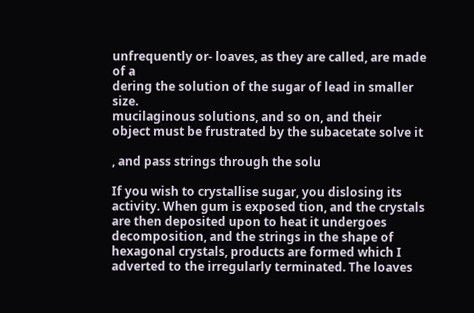unfrequently or- loaves, as they are called, are made of a
dering the solution of the sugar of lead in smaller size.
mucilaginous solutions, and so on, and their
object must be frustrated by the subacetate solve it

, and pass strings through the solu

If you wish to crystallise sugar, you dislosing its activity. When gum is exposed tion, and the crystals are then deposited upon to heat it undergoes decomposition, and the strings in the shape of hexagonal crystals, products are formed which I adverted to the irregularly terminated. The loaves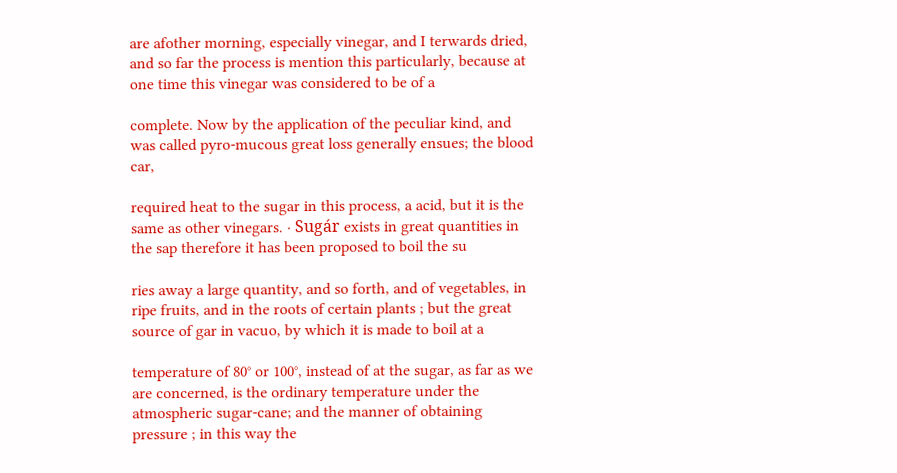are afother morning, especially vinegar, and I terwards dried, and so far the process is mention this particularly, because at one time this vinegar was considered to be of a

complete. Now by the application of the peculiar kind, and was called pyro-mucous great loss generally ensues; the blood car,

required heat to the sugar in this process, a acid, but it is the same as other vinegars. · Sugár exists in great quantities in the sap therefore it has been proposed to boil the su

ries away a large quantity, and so forth, and of vegetables, in ripe fruits, and in the roots of certain plants ; but the great source of gar in vacuo, by which it is made to boil at a

temperature of 80° or 100°, instead of at the sugar, as far as we are concerned, is the ordinary temperature under the atmospheric sugar-cane; and the manner of obtaining pressure ; in this way the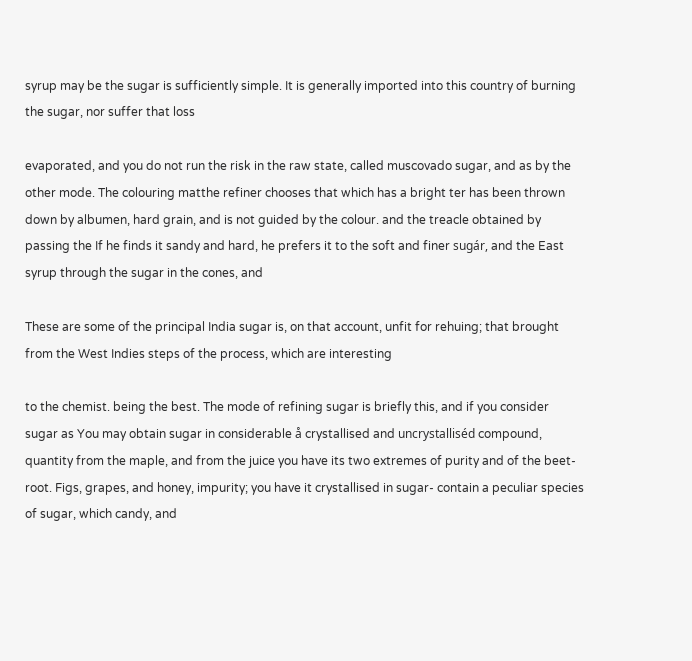syrup may be the sugar is sufficiently simple. It is generally imported into this country of burning the sugar, nor suffer that loss

evaporated, and you do not run the risk in the raw state, called muscovado sugar, and as by the other mode. The colouring matthe refiner chooses that which has a bright ter has been thrown down by albumen, hard grain, and is not guided by the colour. and the treacle obtained by passing the If he finds it sandy and hard, he prefers it to the soft and finer sugár, and the East syrup through the sugar in the cones, and

These are some of the principal India sugar is, on that account, unfit for rehuing; that brought from the West Indies steps of the process, which are interesting

to the chemist. being the best. The mode of refining sugar is briefly this, and if you consider sugar as You may obtain sugar in considerable å crystallised and uncrystalliséd compound, quantity from the maple, and from the juice you have its two extremes of purity and of the beet-root. Figs, grapes, and honey, impurity; you have it crystallised in sugar- contain a peculiar species of sugar, which candy, and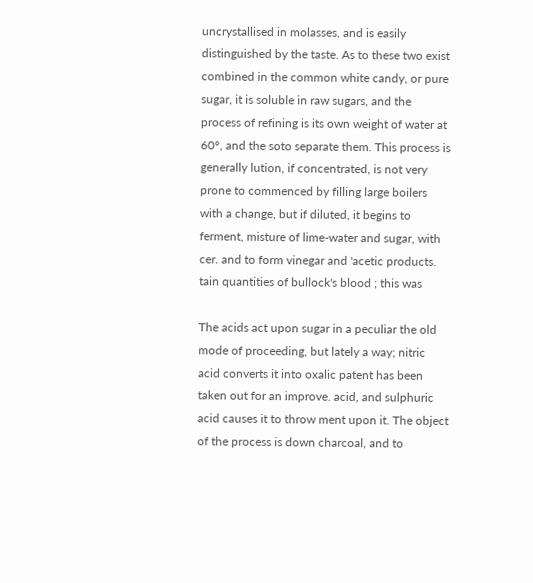uncrystallised in molasses, and is easily distinguished by the taste. As to these two exist combined in the common white candy, or pure sugar, it is soluble in raw sugars, and the process of refining is its own weight of water at 60°, and the soto separate them. This process is generally lution, if concentrated, is not very prone to commenced by filling large boilers with a change, but if diluted, it begins to ferment, misture of lime-water and sugar, with cer. and to form vinegar and 'acetic products. tain quantities of bullock's blood ; this was

The acids act upon sugar in a peculiar the old mode of proceeding, but lately a way; nitric acid converts it into oxalic patent has been taken out for an improve. acid, and sulphuric acid causes it to throw ment upon it. The object of the process is down charcoal, and to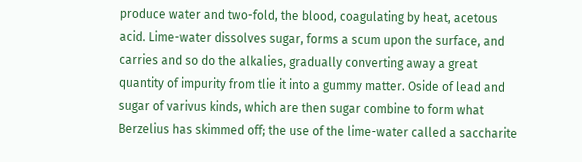produce water and two-fold, the blood, coagulating by heat, acetous acid. Lime-water dissolves sugar, forms a scum upon the surface, and carries and so do the alkalies, gradually converting away a great quantity of impurity from tlie it into a gummy matter. Oside of lead and sugar of varivus kinds, which are then sugar combine to form what Berzelius has skimmed off; the use of the lime-water called a saccharite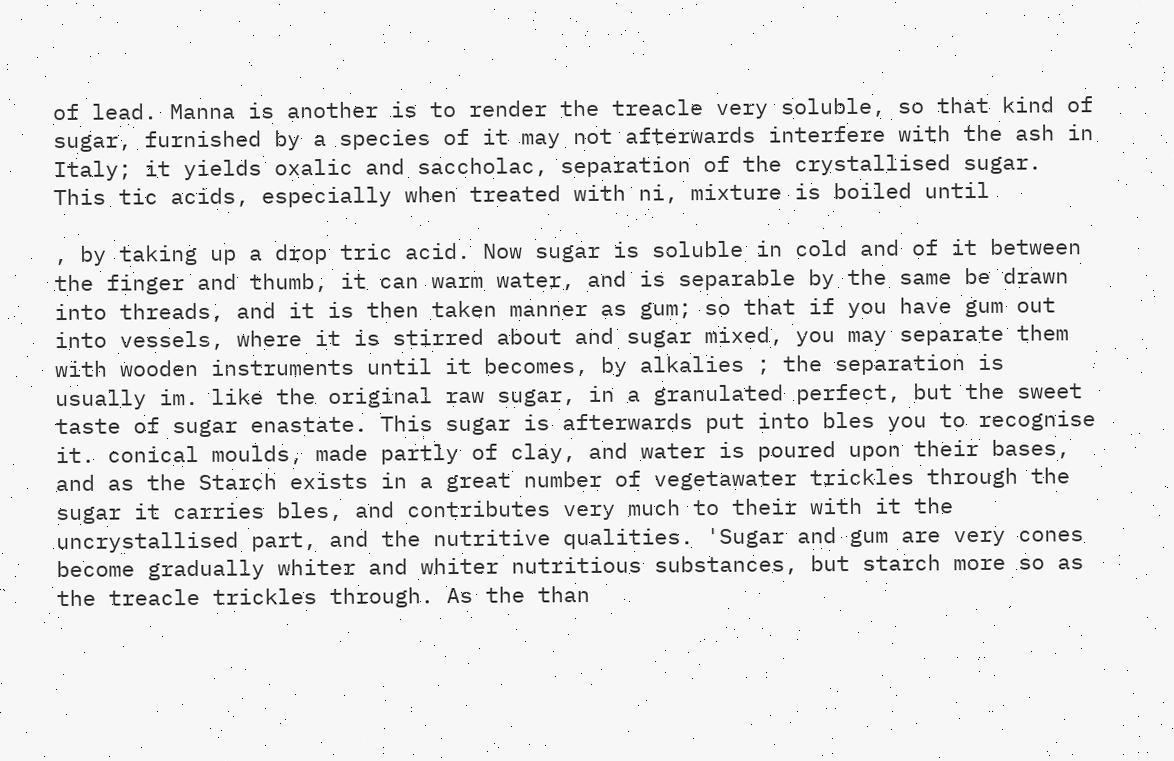of lead. Manna is another is to render the treacle very soluble, so that kind of sugar, furnished by a species of it may not afterwards interfere with the ash in Italy; it yields oxalic and saccholac, separation of the crystallised sugar. This tic acids, especially when treated with ni, mixture is boiled until

, by taking up a drop tric acid. Now sugar is soluble in cold and of it between the finger and thumb, it can warm water, and is separable by the same be drawn into threads, and it is then taken manner as gum; so that if you have gum out into vessels, where it is stirred about and sugar mixed, you may separate them with wooden instruments until it becomes, by alkalies ; the separation is usually im. like the original raw sugar, in a granulated perfect, but the sweet taste of sugar enastate. This sugar is afterwards put into bles you to recognise it. conical moulds, made partly of clay, and water is poured upon their bases, and as the Starch exists in a great number of vegetawater trickles through the sugar it carries bles, and contributes very much to their with it the uncrystallised part, and the nutritive qualities. 'Sugar and gum are very cones become gradually whiter and whiter nutritious substances, but starch more so as the treacle trickles through. As the than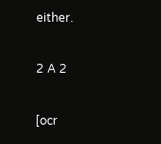either.

2 A 2

[ocr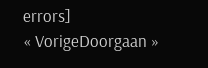errors]
« VorigeDoorgaan »